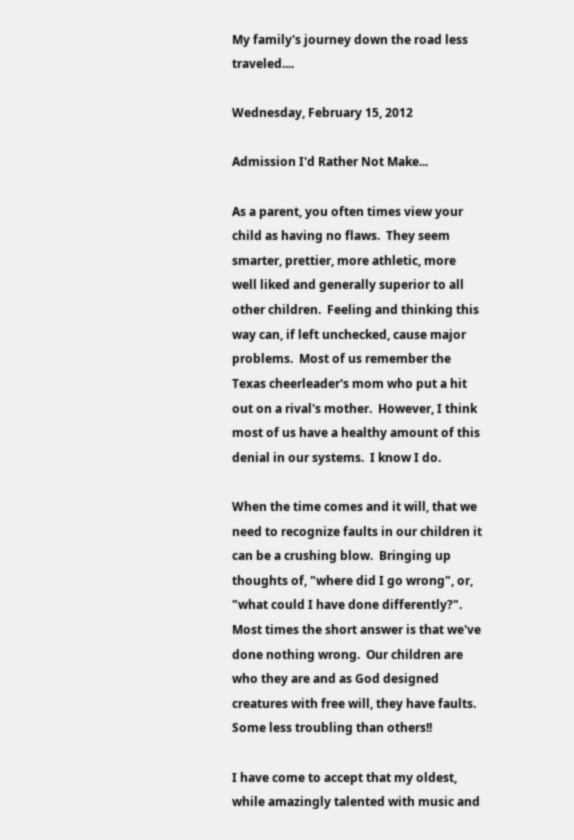My family's journey down the road less traveled....

Wednesday, February 15, 2012

Admission I'd Rather Not Make...

As a parent, you often times view your child as having no flaws.  They seem smarter, prettier, more athletic, more well liked and generally superior to all other children.  Feeling and thinking this way can, if left unchecked, cause major problems.  Most of us remember the Texas cheerleader's mom who put a hit out on a rival's mother.  However, I think most of us have a healthy amount of this denial in our systems.  I know I do.

When the time comes and it will, that we need to recognize faults in our children it can be a crushing blow.  Bringing up thoughts of, "where did I go wrong", or, "what could I have done differently?".  Most times the short answer is that we've done nothing wrong.  Our children are who they are and as God designed creatures with free will, they have faults.  Some less troubling than others!!

I have come to accept that my oldest, while amazingly talented with music and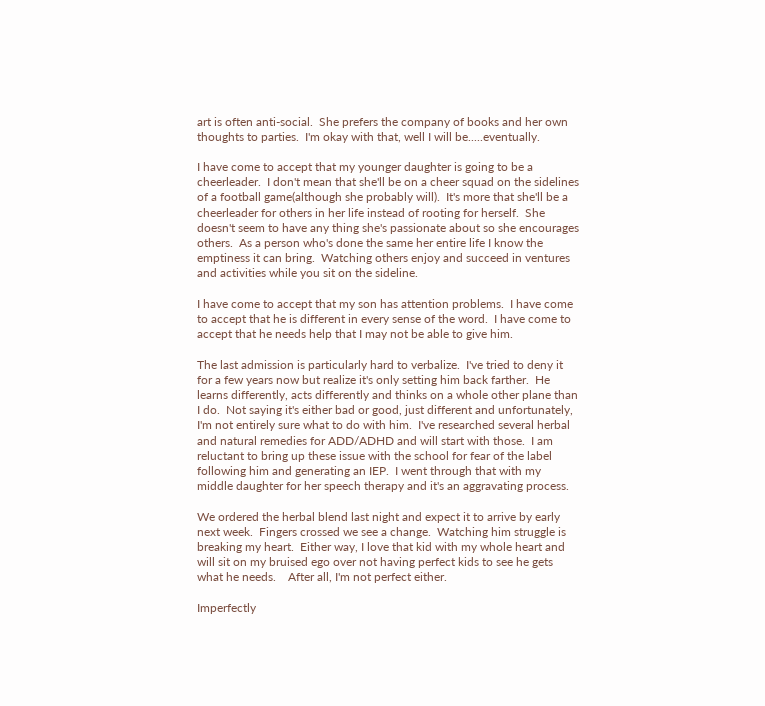art is often anti-social.  She prefers the company of books and her own thoughts to parties.  I'm okay with that, well I will be.....eventually.

I have come to accept that my younger daughter is going to be a cheerleader.  I don't mean that she'll be on a cheer squad on the sidelines of a football game(although she probably will).  It's more that she'll be a cheerleader for others in her life instead of rooting for herself.  She doesn't seem to have any thing she's passionate about so she encourages others.  As a person who's done the same her entire life I know the emptiness it can bring.  Watching others enjoy and succeed in ventures and activities while you sit on the sideline.

I have come to accept that my son has attention problems.  I have come to accept that he is different in every sense of the word.  I have come to accept that he needs help that I may not be able to give him.

The last admission is particularly hard to verbalize.  I've tried to deny it for a few years now but realize it's only setting him back farther.  He learns differently, acts differently and thinks on a whole other plane than I do.  Not saying it's either bad or good, just different and unfortunately, I'm not entirely sure what to do with him.  I've researched several herbal and natural remedies for ADD/ADHD and will start with those.  I am reluctant to bring up these issue with the school for fear of the label following him and generating an IEP.  I went through that with my middle daughter for her speech therapy and it's an aggravating process.

We ordered the herbal blend last night and expect it to arrive by early next week.  Fingers crossed we see a change.  Watching him struggle is breaking my heart.  Either way, I love that kid with my whole heart and will sit on my bruised ego over not having perfect kids to see he gets what he needs.    After all, I'm not perfect either.

Imperfectly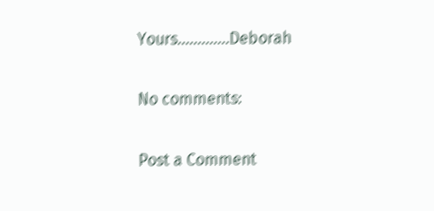Yours.............Deborah

No comments:

Post a Comment